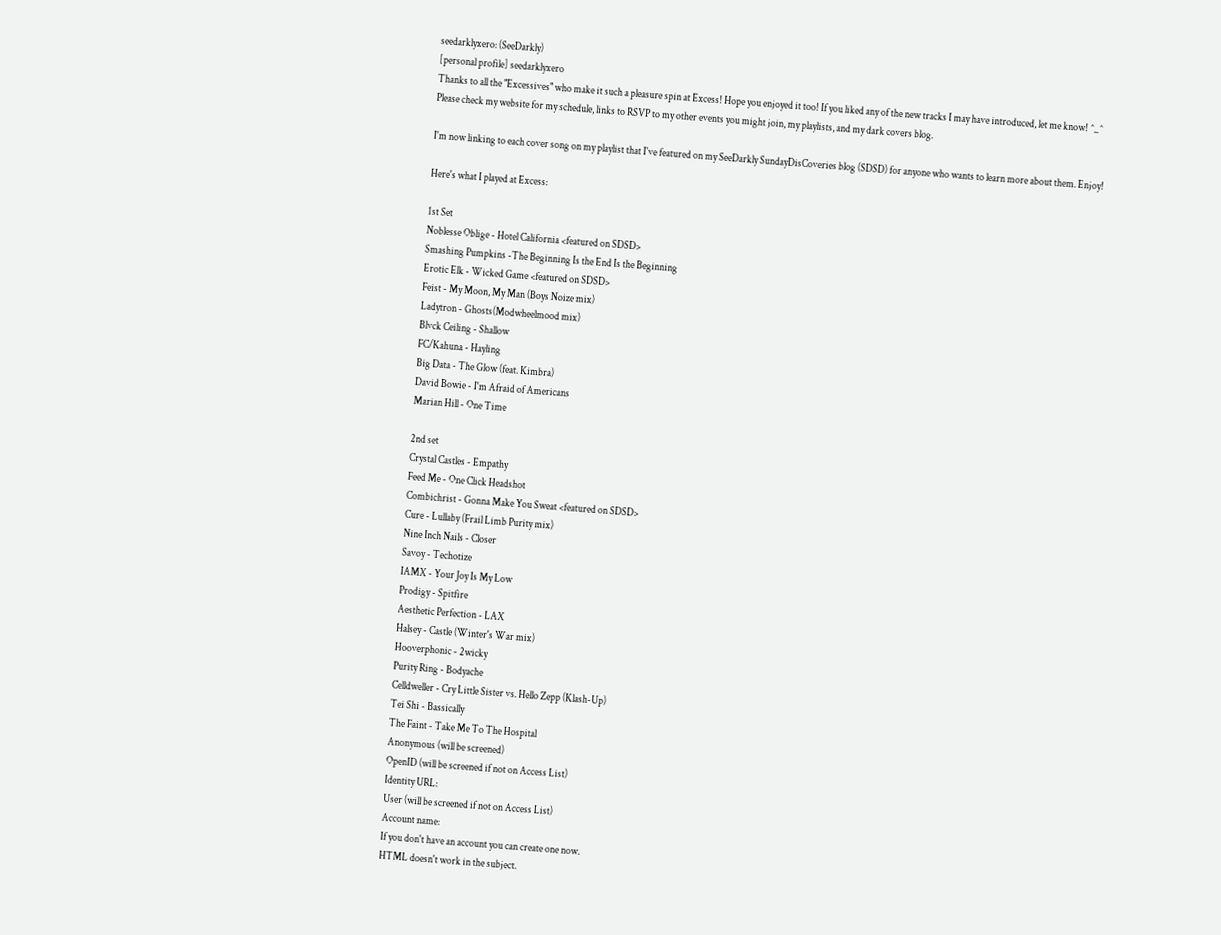seedarklyxero: (SeeDarkly)
[personal profile] seedarklyxero
Thanks to all the "Excessives" who make it such a pleasure spin at Excess! Hope you enjoyed it too! If you liked any of the new tracks I may have introduced, let me know! ^_^
Please check my website for my schedule, links to RSVP to my other events you might join, my playlists, and my dark covers blog.

I'm now linking to each cover song on my playlist that I've featured on my SeeDarkly SundayDisCoveries blog (SDSD) for anyone who wants to learn more about them. Enjoy!

Here's what I played at Excess:

1st Set
Noblesse Oblige - Hotel California <featured on SDSD>
Smashing Pumpkins -The Beginning Is the End Is the Beginning
Erotic Elk - Wicked Game <featured on SDSD>
Feist - My Moon, My Man (Boys Noize mix)
Ladytron - Ghosts(Modwheelmood mix)
Blvck Ceiling - Shallow
FC/Kahuna - Hayling
Big Data - The Glow (feat. Kimbra)
David Bowie - I'm Afraid of Americans
Marian Hill - One Time

2nd set
Crystal Castles - Empathy
Feed Me - One Click Headshot
Combichrist - Gonna Make You Sweat <featured on SDSD>
Cure - Lullaby (Frail Limb Purity mix)
Nine Inch Nails - Closer
Savoy - Techotize
IAMX - Your Joy Is My Low
Prodigy - Spitfire
Aesthetic Perfection - LAX
Halsey - Castle (Winter's War mix)
Hooverphonic - 2wicky
Purity Ring - Bodyache
Celldweller - Cry Little Sister vs. Hello Zepp (Klash-Up)
Tei Shi - Bassically
The Faint - Take Me To The Hospital
Anonymous (will be screened)
OpenID (will be screened if not on Access List)
Identity URL:
User (will be screened if not on Access List)
Account name:
If you don't have an account you can create one now.
HTML doesn't work in the subject.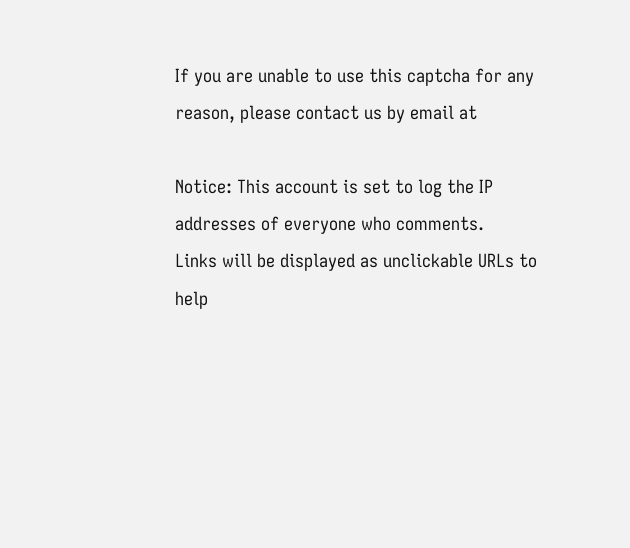If you are unable to use this captcha for any reason, please contact us by email at

Notice: This account is set to log the IP addresses of everyone who comments.
Links will be displayed as unclickable URLs to help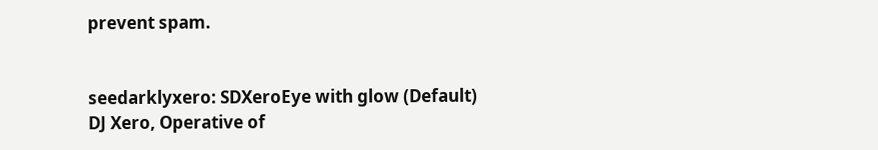prevent spam.


seedarklyxero: SDXeroEye with glow (Default)
DJ Xero, Operative of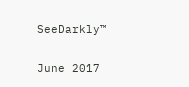SeeDarkly™

June 2017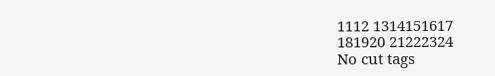1112 1314151617
181920 21222324
No cut tags